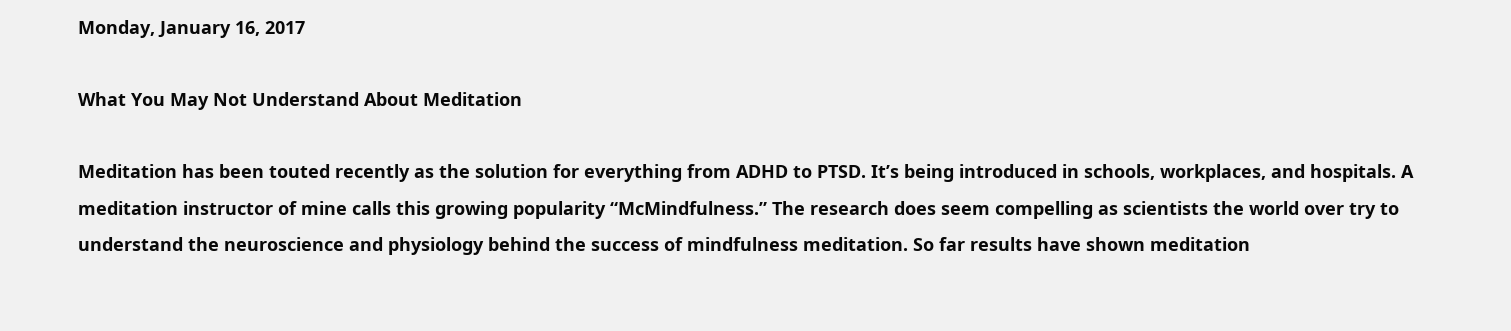Monday, January 16, 2017

What You May Not Understand About Meditation

Meditation has been touted recently as the solution for everything from ADHD to PTSD. It’s being introduced in schools, workplaces, and hospitals. A meditation instructor of mine calls this growing popularity “McMindfulness.” The research does seem compelling as scientists the world over try to understand the neuroscience and physiology behind the success of mindfulness meditation. So far results have shown meditation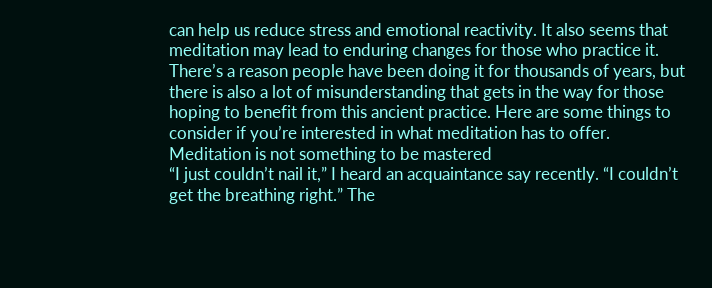can help us reduce stress and emotional reactivity. It also seems that meditation may lead to enduring changes for those who practice it. There’s a reason people have been doing it for thousands of years, but there is also a lot of misunderstanding that gets in the way for those hoping to benefit from this ancient practice. Here are some things to consider if you’re interested in what meditation has to offer.
Meditation is not something to be mastered
“I just couldn’t nail it,” I heard an acquaintance say recently. “I couldn’t get the breathing right.” The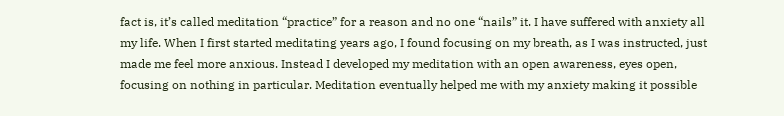fact is, it’s called meditation “practice” for a reason and no one “nails” it. I have suffered with anxiety all my life. When I first started meditating years ago, I found focusing on my breath, as I was instructed, just made me feel more anxious. Instead I developed my meditation with an open awareness, eyes open, focusing on nothing in particular. Meditation eventually helped me with my anxiety making it possible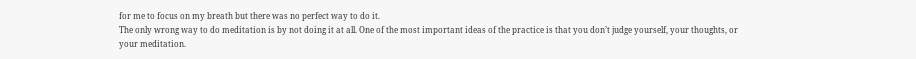for me to focus on my breath but there was no perfect way to do it.
The only wrong way to do meditation is by not doing it at all. One of the most important ideas of the practice is that you don’t judge yourself, your thoughts, or your meditation.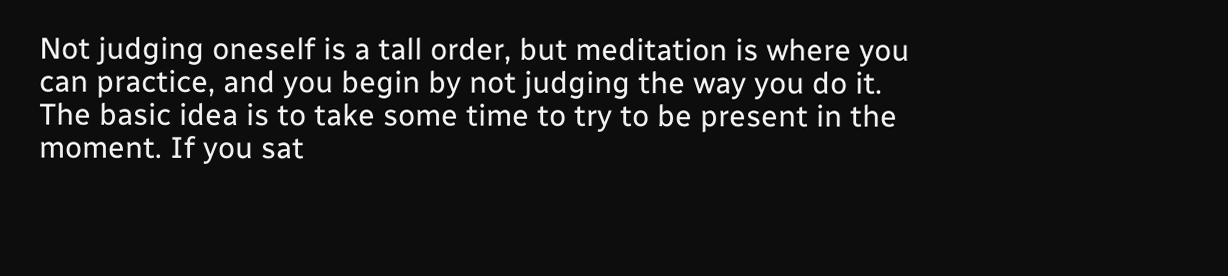Not judging oneself is a tall order, but meditation is where you can practice, and you begin by not judging the way you do it. The basic idea is to take some time to try to be present in the moment. If you sat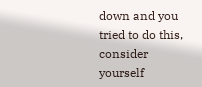down and you tried to do this, consider yourself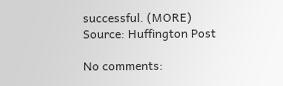successful. (MORE)
Source: Huffington Post

No comments: